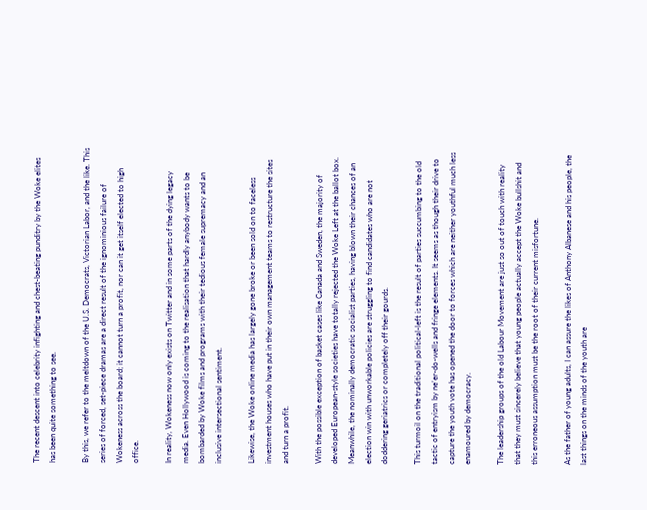The recent descent into celebrity infighting and chest-beating punditry by the Woke elites has been quite something to see.

By this, we refer to the meltdown of the U.S. Democrats, Victorian Labor, and the like. This series of forced, set-piece dramas are a direct result of the ignominious failure of Wokeness across the board; it cannot turn a profit, nor can it get itself elected to high office.

In reality, Wokeness now only exists on Twitter and in some parts of the dying legacy media. Even Hollywood is coming to the realisation that hardly anybody wants to be bombarded by Woke films and programs with their tedious female supremacy and an inclusive intersectional sentiment.

Likewise, the Woke online media has largely gone broke or been sold on to faceless investment houses who have put in their own management teams to restructure the sites and turn a profit.

With the possible exception of basket cases like Canada and Sweden, the majority of developed European-style societies have totally rejected the Woke Left at the ballot box. Meanwhile, the nominally democratic socialist parties, having blown their chances of an election win with unworkable policies are struggling to find candidates who are not doddering geriatrics or completely off their gourds.

This turmoil on the traditional political-left is the result of parties succumbing to the old tactic of entryism by ne’er-do-wells and fringe elements. It seems as though their drive to capture the youth vote has opened the door to forces which are neither youthful much less enamoured by democracy.

The leadership groups of the old Labour Movement are just so out of touch with reality that they must sincerely believe that young people actually accept the Woke bullshit and this erroneous assumption must be the root of their current misfortune.

As the father of young adults, I can assure the likes of Anthony Albanese and his people, the last things on the minds of the youth are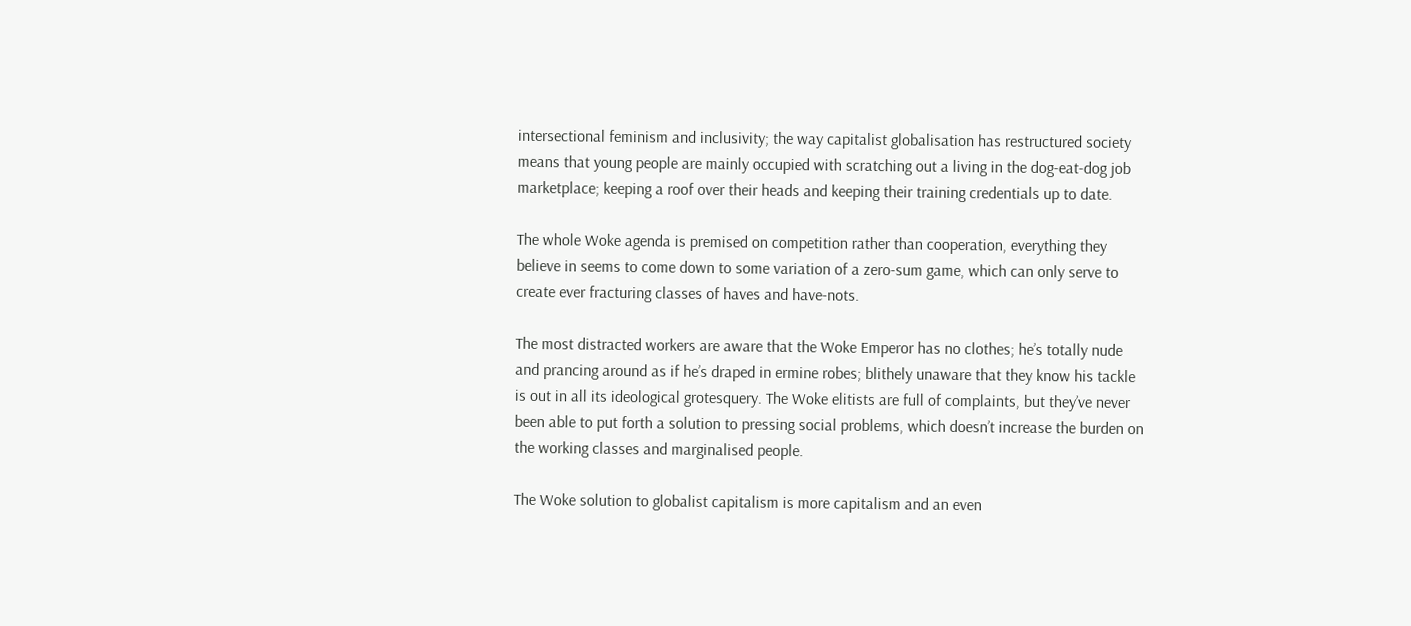intersectional feminism and inclusivity; the way capitalist globalisation has restructured society means that young people are mainly occupied with scratching out a living in the dog-eat-dog job marketplace; keeping a roof over their heads and keeping their training credentials up to date.

The whole Woke agenda is premised on competition rather than cooperation, everything they believe in seems to come down to some variation of a zero-sum game, which can only serve to create ever fracturing classes of haves and have-nots.

The most distracted workers are aware that the Woke Emperor has no clothes; he’s totally nude and prancing around as if he’s draped in ermine robes; blithely unaware that they know his tackle is out in all its ideological grotesquery. The Woke elitists are full of complaints, but they’ve never been able to put forth a solution to pressing social problems, which doesn’t increase the burden on the working classes and marginalised people.

The Woke solution to globalist capitalism is more capitalism and an even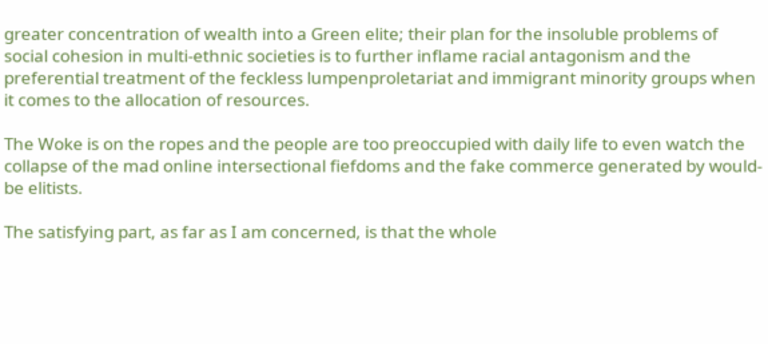greater concentration of wealth into a Green elite; their plan for the insoluble problems of social cohesion in multi-ethnic societies is to further inflame racial antagonism and the preferential treatment of the feckless lumpenproletariat and immigrant minority groups when it comes to the allocation of resources.

The Woke is on the ropes and the people are too preoccupied with daily life to even watch the collapse of the mad online intersectional fiefdoms and the fake commerce generated by would-be elitists.

The satisfying part, as far as I am concerned, is that the whole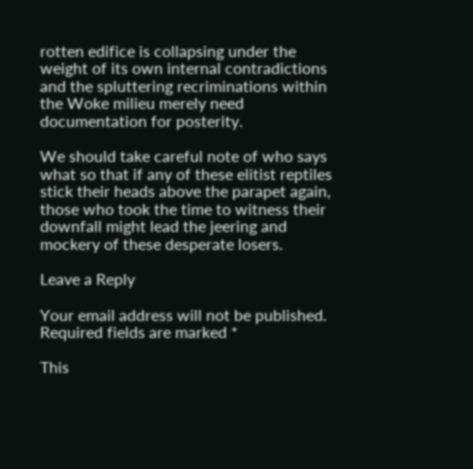rotten edifice is collapsing under the weight of its own internal contradictions and the spluttering recriminations within the Woke milieu merely need documentation for posterity.

We should take careful note of who says what so that if any of these elitist reptiles stick their heads above the parapet again, those who took the time to witness their downfall might lead the jeering and mockery of these desperate losers.

Leave a Reply

Your email address will not be published. Required fields are marked *

This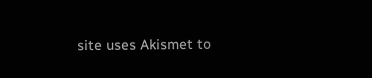site uses Akismet to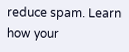reduce spam. Learn how your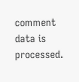comment data is processed.